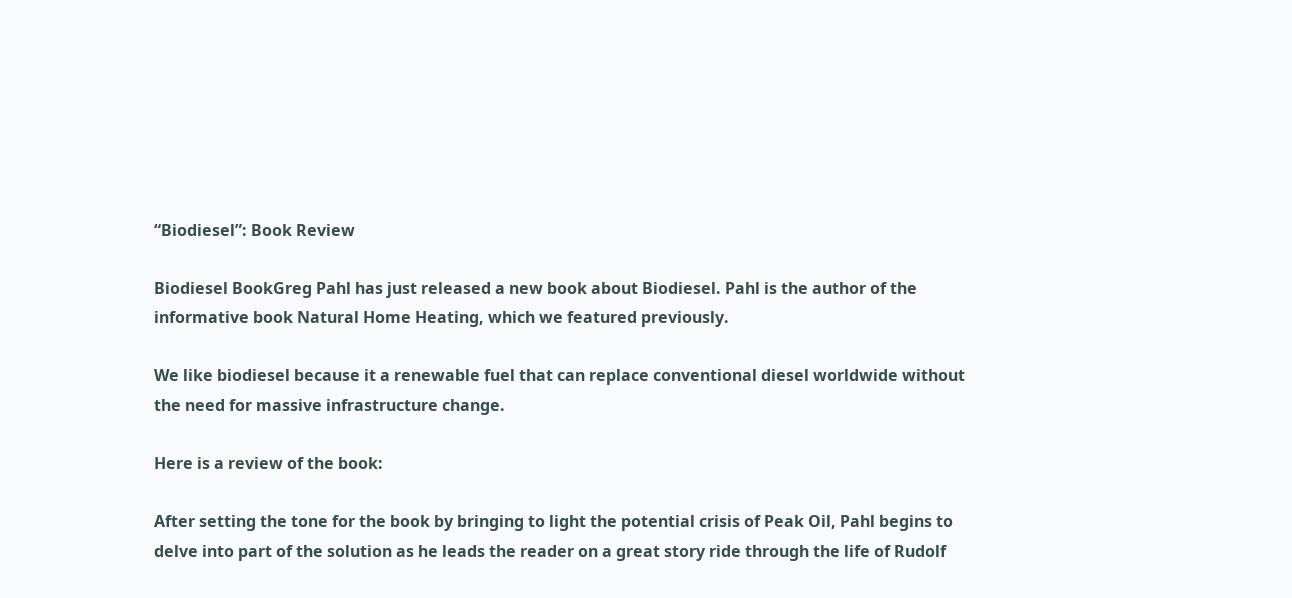“Biodiesel”: Book Review

Biodiesel BookGreg Pahl has just released a new book about Biodiesel. Pahl is the author of the informative book Natural Home Heating, which we featured previously.

We like biodiesel because it a renewable fuel that can replace conventional diesel worldwide without the need for massive infrastructure change.

Here is a review of the book:

After setting the tone for the book by bringing to light the potential crisis of Peak Oil, Pahl begins to delve into part of the solution as he leads the reader on a great story ride through the life of Rudolf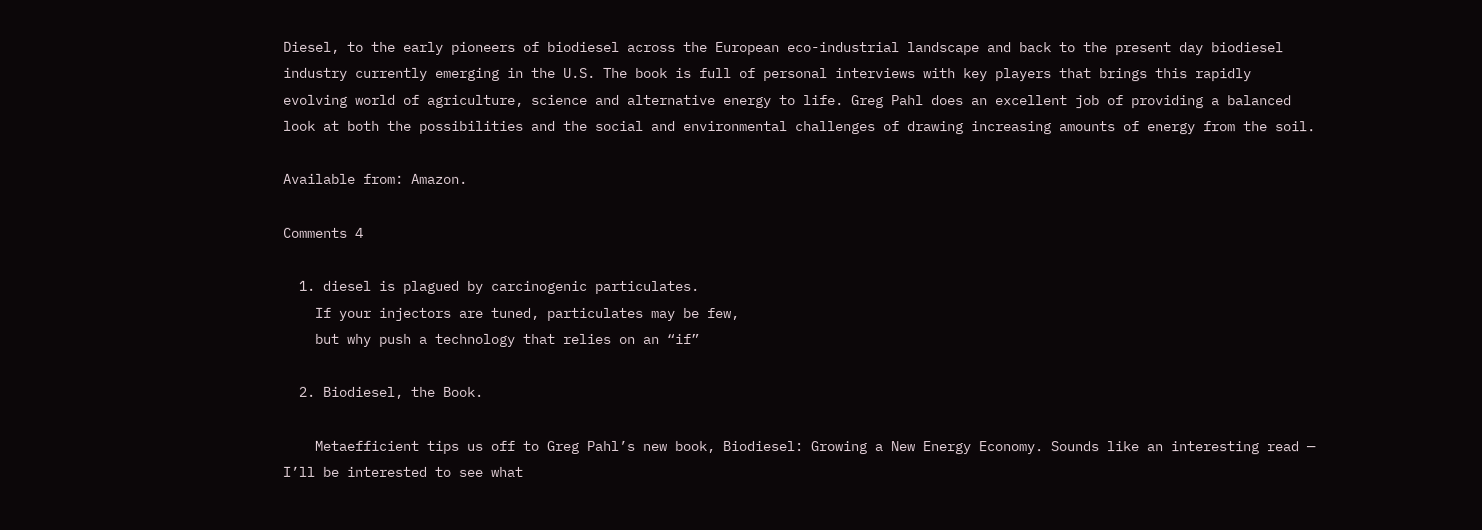Diesel, to the early pioneers of biodiesel across the European eco-industrial landscape and back to the present day biodiesel industry currently emerging in the U.S. The book is full of personal interviews with key players that brings this rapidly evolving world of agriculture, science and alternative energy to life. Greg Pahl does an excellent job of providing a balanced look at both the possibilities and the social and environmental challenges of drawing increasing amounts of energy from the soil.

Available from: Amazon.

Comments 4

  1. diesel is plagued by carcinogenic particulates.
    If your injectors are tuned, particulates may be few,
    but why push a technology that relies on an “if”

  2. Biodiesel, the Book.

    Metaefficient tips us off to Greg Pahl’s new book, Biodiesel: Growing a New Energy Economy. Sounds like an interesting read — I’ll be interested to see what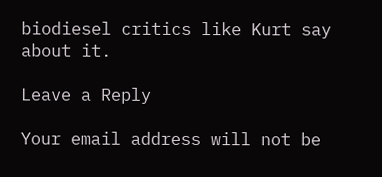biodiesel critics like Kurt say about it.

Leave a Reply

Your email address will not be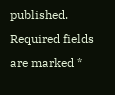published. Required fields are marked *